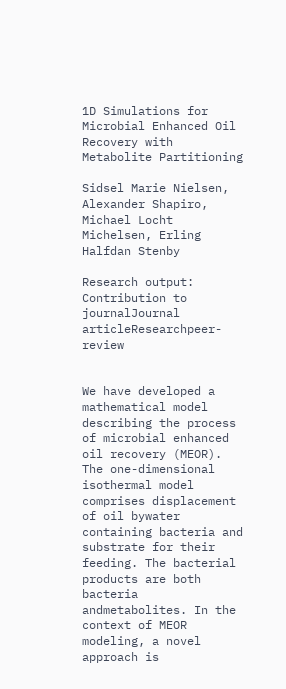1D Simulations for Microbial Enhanced Oil Recovery with Metabolite Partitioning

Sidsel Marie Nielsen, Alexander Shapiro, Michael Locht Michelsen, Erling Halfdan Stenby

Research output: Contribution to journalJournal articleResearchpeer-review


We have developed a mathematical model describing the process of microbial enhanced oil recovery (MEOR). The one-dimensional isothermal model comprises displacement of oil bywater containing bacteria and substrate for their feeding. The bacterial products are both bacteria andmetabolites. In the context of MEOR modeling, a novel approach is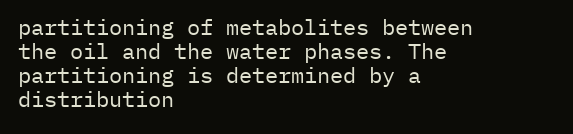partitioning of metabolites between the oil and the water phases. The partitioning is determined by a distribution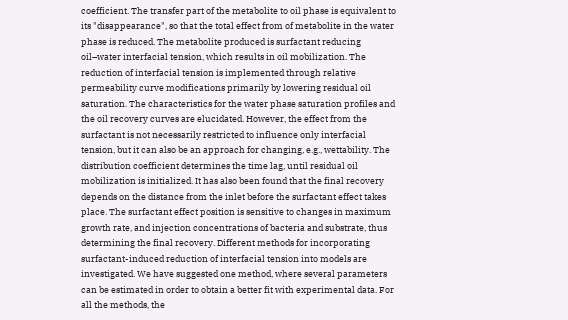coefficient. The transfer part of the metabolite to oil phase is equivalent to its "disappearance", so that the total effect from of metabolite in the water phase is reduced. The metabolite produced is surfactant reducing oil–water interfacial tension, which results in oil mobilization. The reduction of interfacial tension is implemented through relative permeability curve modifications primarily by lowering residual oil saturation. The characteristics for the water phase saturation profiles and the oil recovery curves are elucidated. However, the effect from the surfactant is not necessarily restricted to influence only interfacial tension, but it can also be an approach for changing, e.g., wettability. The distribution coefficient determines the time lag, until residual oil mobilization is initialized. It has also been found that the final recovery depends on the distance from the inlet before the surfactant effect takes place. The surfactant effect position is sensitive to changes in maximum growth rate, and injection concentrations of bacteria and substrate, thus determining the final recovery. Different methods for incorporating surfactant-induced reduction of interfacial tension into models are investigated. We have suggested one method, where several parameters can be estimated in order to obtain a better fit with experimental data. For all the methods, the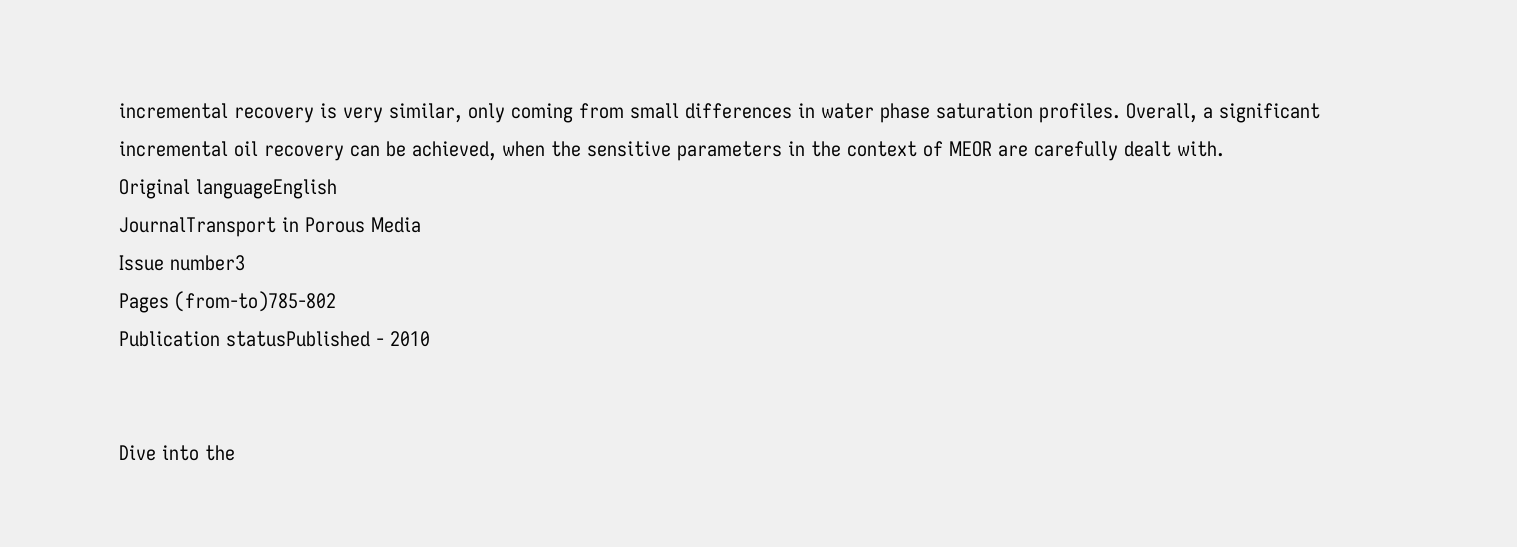incremental recovery is very similar, only coming from small differences in water phase saturation profiles. Overall, a significant incremental oil recovery can be achieved, when the sensitive parameters in the context of MEOR are carefully dealt with.
Original languageEnglish
JournalTransport in Porous Media
Issue number3
Pages (from-to)785-802
Publication statusPublished - 2010


Dive into the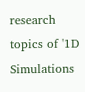research topics of '1D Simulations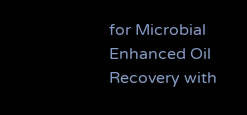for Microbial Enhanced Oil Recovery with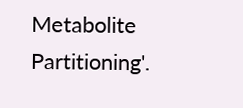Metabolite Partitioning'.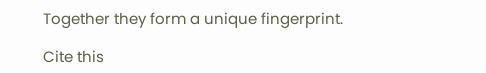Together they form a unique fingerprint.

Cite this